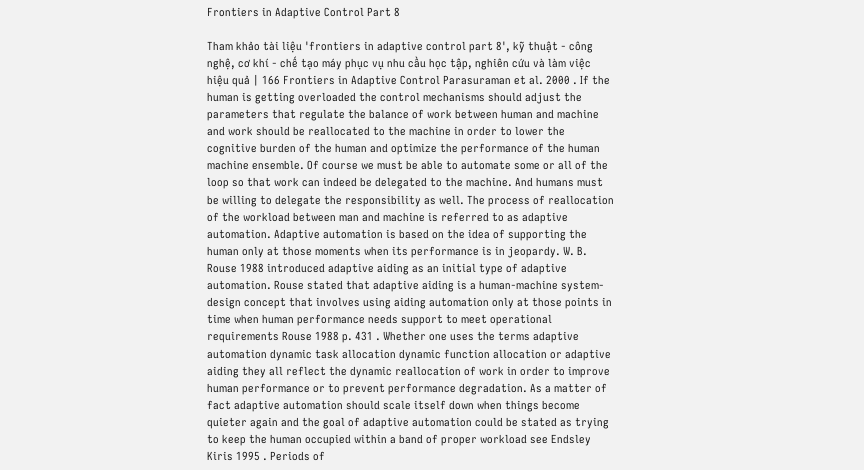Frontiers in Adaptive Control Part 8

Tham khảo tài liệu 'frontiers in adaptive control part 8', kỹ thuật - công nghệ, cơ khí - chế tạo máy phục vụ nhu cầu học tập, nghiên cứu và làm việc hiệu quả | 166 Frontiers in Adaptive Control Parasuraman et al. 2000 . If the human is getting overloaded the control mechanisms should adjust the parameters that regulate the balance of work between human and machine and work should be reallocated to the machine in order to lower the cognitive burden of the human and optimize the performance of the human machine ensemble. Of course we must be able to automate some or all of the loop so that work can indeed be delegated to the machine. And humans must be willing to delegate the responsibility as well. The process of reallocation of the workload between man and machine is referred to as adaptive automation. Adaptive automation is based on the idea of supporting the human only at those moments when its performance is in jeopardy. W. B. Rouse 1988 introduced adaptive aiding as an initial type of adaptive automation. Rouse stated that adaptive aiding is a human-machine system-design concept that involves using aiding automation only at those points in time when human performance needs support to meet operational requirements Rouse 1988 p. 431 . Whether one uses the terms adaptive automation dynamic task allocation dynamic function allocation or adaptive aiding they all reflect the dynamic reallocation of work in order to improve human performance or to prevent performance degradation. As a matter of fact adaptive automation should scale itself down when things become quieter again and the goal of adaptive automation could be stated as trying to keep the human occupied within a band of proper workload see Endsley Kiris 1995 . Periods of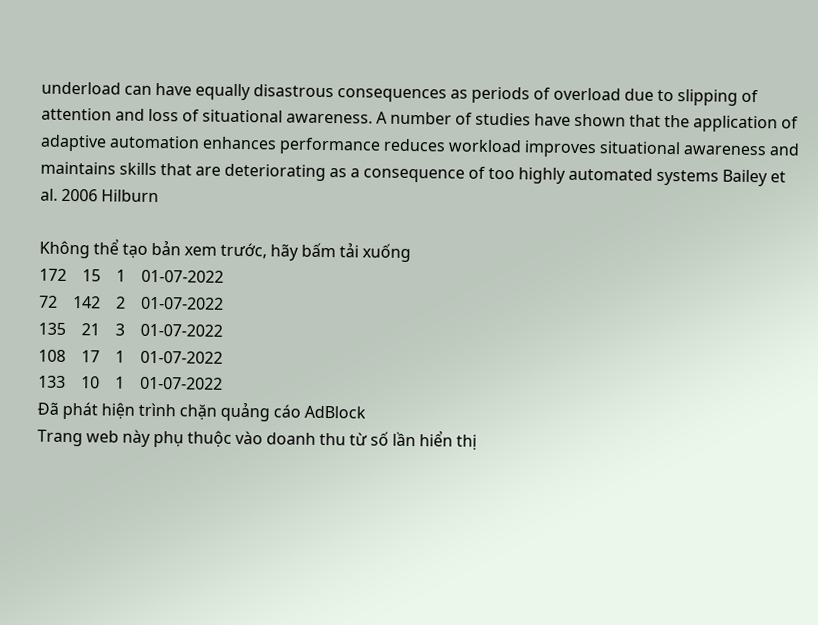underload can have equally disastrous consequences as periods of overload due to slipping of attention and loss of situational awareness. A number of studies have shown that the application of adaptive automation enhances performance reduces workload improves situational awareness and maintains skills that are deteriorating as a consequence of too highly automated systems Bailey et al. 2006 Hilburn

Không thể tạo bản xem trước, hãy bấm tải xuống
172    15    1    01-07-2022
72    142    2    01-07-2022
135    21    3    01-07-2022
108    17    1    01-07-2022
133    10    1    01-07-2022
Đã phát hiện trình chặn quảng cáo AdBlock
Trang web này phụ thuộc vào doanh thu từ số lần hiển thị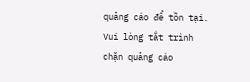quảng cáo để tồn tại. Vui lòng tắt trình chặn quảng cáo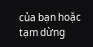của bạn hoặc tạm dừng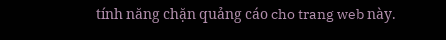tính năng chặn quảng cáo cho trang web này.